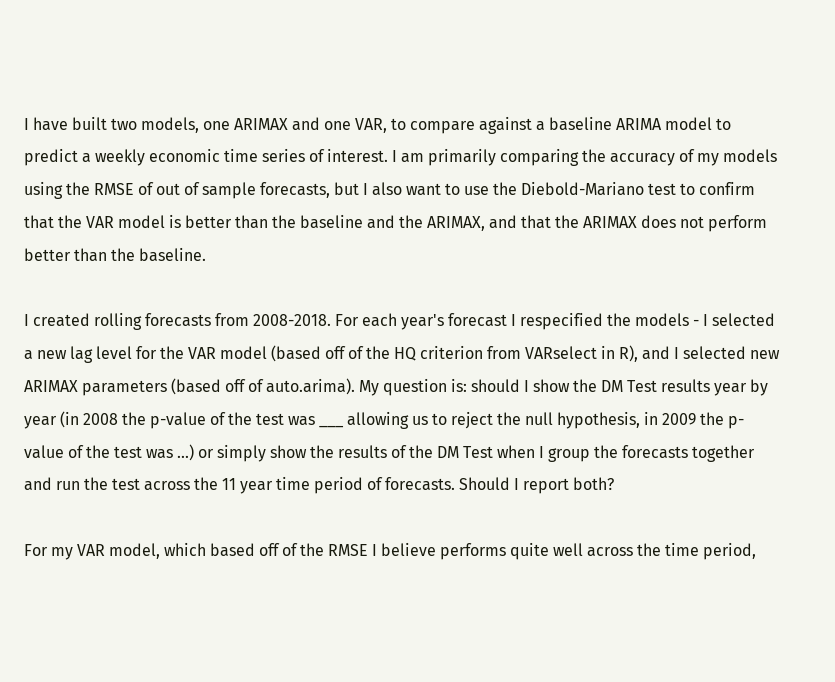I have built two models, one ARIMAX and one VAR, to compare against a baseline ARIMA model to predict a weekly economic time series of interest. I am primarily comparing the accuracy of my models using the RMSE of out of sample forecasts, but I also want to use the Diebold-Mariano test to confirm that the VAR model is better than the baseline and the ARIMAX, and that the ARIMAX does not perform better than the baseline.

I created rolling forecasts from 2008-2018. For each year's forecast I respecified the models - I selected a new lag level for the VAR model (based off of the HQ criterion from VARselect in R), and I selected new ARIMAX parameters (based off of auto.arima). My question is: should I show the DM Test results year by year (in 2008 the p-value of the test was ___ allowing us to reject the null hypothesis, in 2009 the p-value of the test was ...) or simply show the results of the DM Test when I group the forecasts together and run the test across the 11 year time period of forecasts. Should I report both?

For my VAR model, which based off of the RMSE I believe performs quite well across the time period,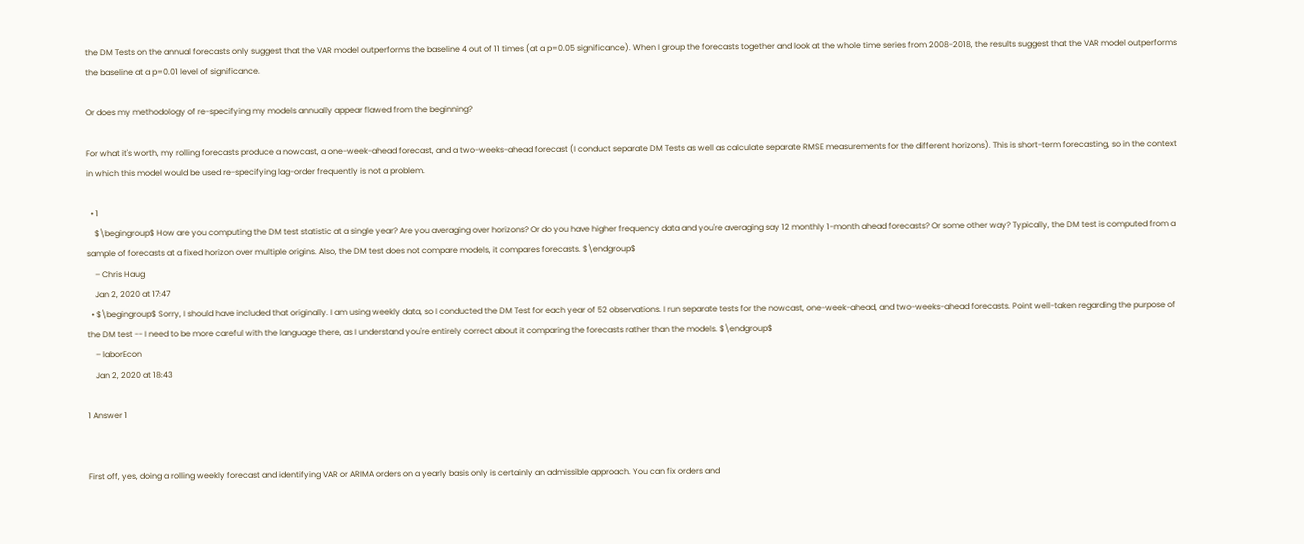the DM Tests on the annual forecasts only suggest that the VAR model outperforms the baseline 4 out of 11 times (at a p=0.05 significance). When I group the forecasts together and look at the whole time series from 2008-2018, the results suggest that the VAR model outperforms the baseline at a p=0.01 level of significance.

Or does my methodology of re-specifying my models annually appear flawed from the beginning?

For what it's worth, my rolling forecasts produce a nowcast, a one-week-ahead forecast, and a two-weeks-ahead forecast (I conduct separate DM Tests as well as calculate separate RMSE measurements for the different horizons). This is short-term forecasting, so in the context in which this model would be used re-specifying lag-order frequently is not a problem.

  • 1
    $\begingroup$ How are you computing the DM test statistic at a single year? Are you averaging over horizons? Or do you have higher frequency data and you're averaging say 12 monthly 1-month ahead forecasts? Or some other way? Typically, the DM test is computed from a sample of forecasts at a fixed horizon over multiple origins. Also, the DM test does not compare models, it compares forecasts. $\endgroup$
    – Chris Haug
    Jan 2, 2020 at 17:47
  • $\begingroup$ Sorry, I should have included that originally. I am using weekly data, so I conducted the DM Test for each year of 52 observations. I run separate tests for the nowcast, one-week-ahead, and two-weeks-ahead forecasts. Point well-taken regarding the purpose of the DM test -- I need to be more careful with the language there, as I understand you're entirely correct about it comparing the forecasts rather than the models. $\endgroup$
    – laborEcon
    Jan 2, 2020 at 18:43

1 Answer 1


First off, yes, doing a rolling weekly forecast and identifying VAR or ARIMA orders on a yearly basis only is certainly an admissible approach. You can fix orders and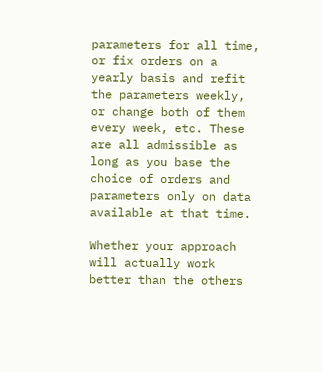parameters for all time, or fix orders on a yearly basis and refit the parameters weekly, or change both of them every week, etc. These are all admissible as long as you base the choice of orders and parameters only on data available at that time.

Whether your approach will actually work better than the others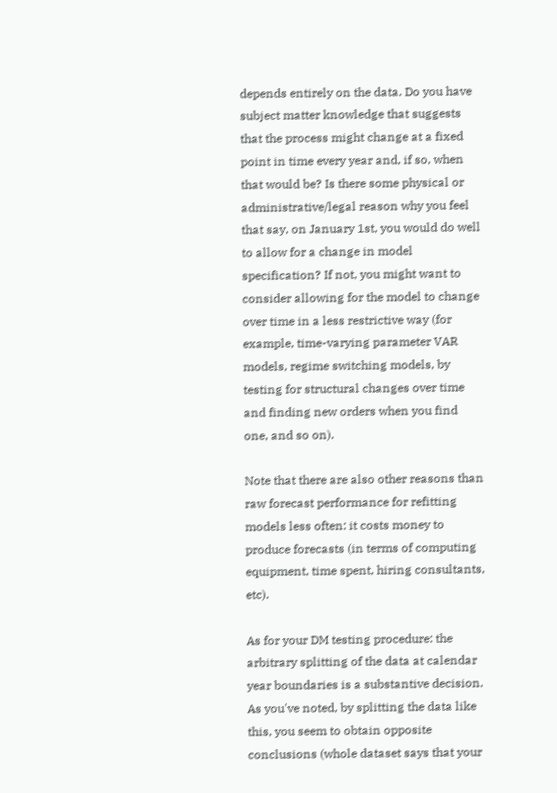depends entirely on the data. Do you have subject matter knowledge that suggests that the process might change at a fixed point in time every year and, if so, when that would be? Is there some physical or administrative/legal reason why you feel that say, on January 1st, you would do well to allow for a change in model specification? If not, you might want to consider allowing for the model to change over time in a less restrictive way (for example, time-varying parameter VAR models, regime switching models, by testing for structural changes over time and finding new orders when you find one, and so on).

Note that there are also other reasons than raw forecast performance for refitting models less often: it costs money to produce forecasts (in terms of computing equipment, time spent, hiring consultants, etc).

As for your DM testing procedure: the arbitrary splitting of the data at calendar year boundaries is a substantive decision. As you've noted, by splitting the data like this, you seem to obtain opposite conclusions (whole dataset says that your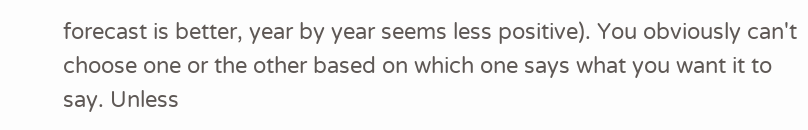forecast is better, year by year seems less positive). You obviously can't choose one or the other based on which one says what you want it to say. Unless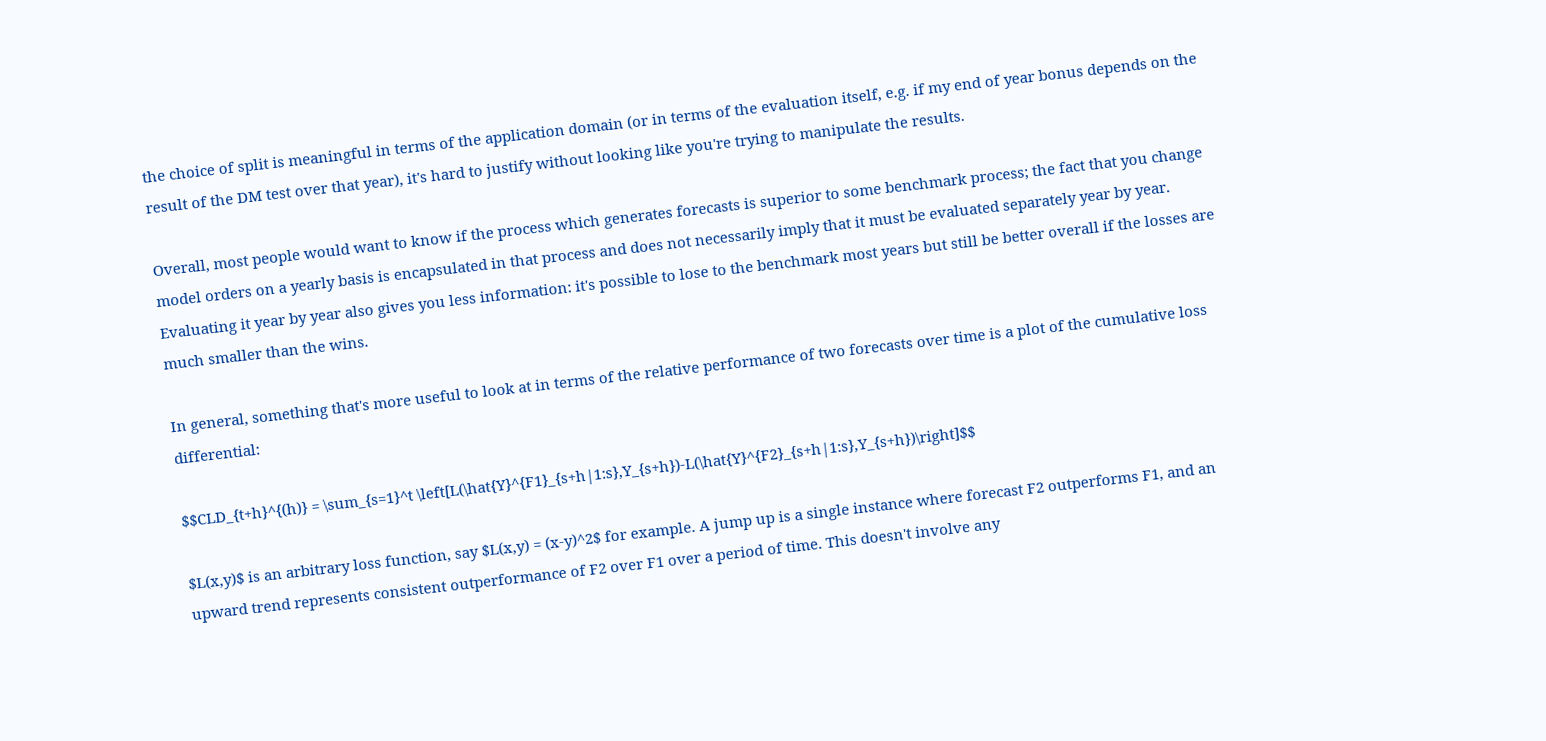the choice of split is meaningful in terms of the application domain (or in terms of the evaluation itself, e.g. if my end of year bonus depends on the result of the DM test over that year), it's hard to justify without looking like you're trying to manipulate the results.

Overall, most people would want to know if the process which generates forecasts is superior to some benchmark process; the fact that you change model orders on a yearly basis is encapsulated in that process and does not necessarily imply that it must be evaluated separately year by year. Evaluating it year by year also gives you less information: it's possible to lose to the benchmark most years but still be better overall if the losses are much smaller than the wins.

In general, something that's more useful to look at in terms of the relative performance of two forecasts over time is a plot of the cumulative loss differential:

$$CLD_{t+h}^{(h)} = \sum_{s=1}^t \left[L(\hat{Y}^{F1}_{s+h|1:s},Y_{s+h})-L(\hat{Y}^{F2}_{s+h|1:s},Y_{s+h})\right]$$

$L(x,y)$ is an arbitrary loss function, say $L(x,y) = (x-y)^2$ for example. A jump up is a single instance where forecast F2 outperforms F1, and an upward trend represents consistent outperformance of F2 over F1 over a period of time. This doesn't involve any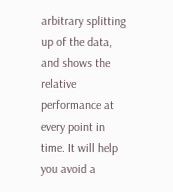arbitrary splitting up of the data, and shows the relative performance at every point in time. It will help you avoid a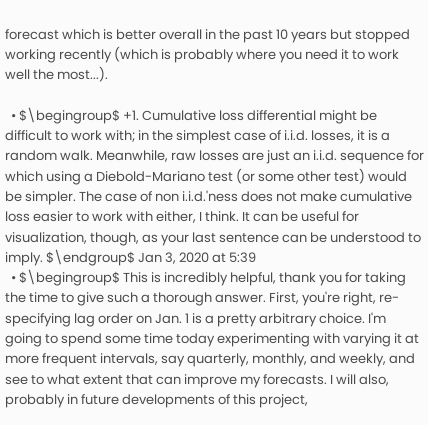forecast which is better overall in the past 10 years but stopped working recently (which is probably where you need it to work well the most...).

  • $\begingroup$ +1. Cumulative loss differential might be difficult to work with; in the simplest case of i.i.d. losses, it is a random walk. Meanwhile, raw losses are just an i.i.d. sequence for which using a Diebold-Mariano test (or some other test) would be simpler. The case of non i.i.d.'ness does not make cumulative loss easier to work with either, I think. It can be useful for visualization, though, as your last sentence can be understood to imply. $\endgroup$ Jan 3, 2020 at 5:39
  • $\begingroup$ This is incredibly helpful, thank you for taking the time to give such a thorough answer. First, you're right, re-specifying lag order on Jan. 1 is a pretty arbitrary choice. I'm going to spend some time today experimenting with varying it at more frequent intervals, say quarterly, monthly, and weekly, and see to what extent that can improve my forecasts. I will also, probably in future developments of this project,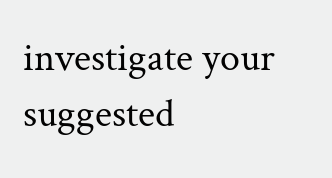investigate your suggested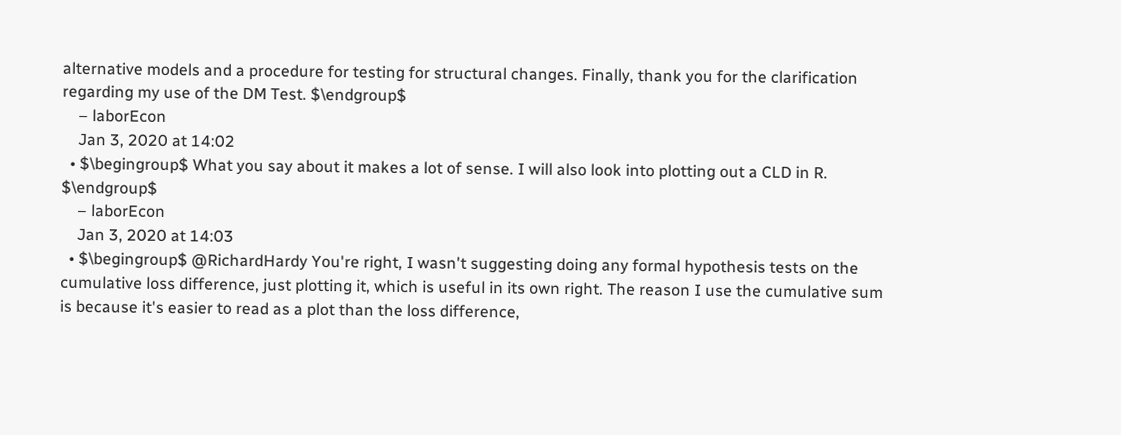alternative models and a procedure for testing for structural changes. Finally, thank you for the clarification regarding my use of the DM Test. $\endgroup$
    – laborEcon
    Jan 3, 2020 at 14:02
  • $\begingroup$ What you say about it makes a lot of sense. I will also look into plotting out a CLD in R. $\endgroup$
    – laborEcon
    Jan 3, 2020 at 14:03
  • $\begingroup$ @RichardHardy You're right, I wasn't suggesting doing any formal hypothesis tests on the cumulative loss difference, just plotting it, which is useful in its own right. The reason I use the cumulative sum is because it's easier to read as a plot than the loss difference,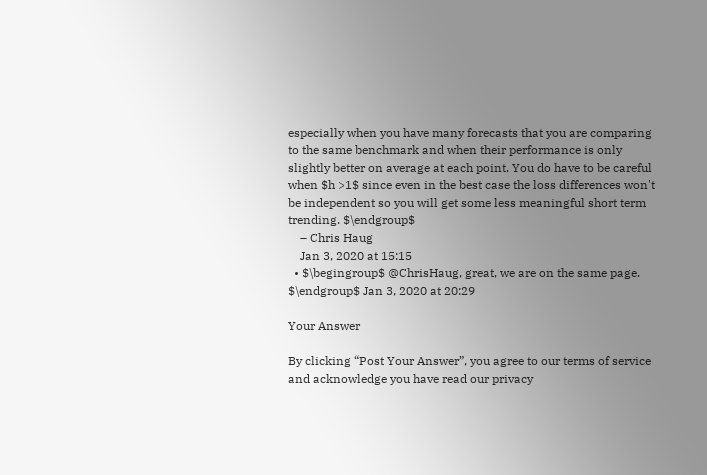especially when you have many forecasts that you are comparing to the same benchmark and when their performance is only slightly better on average at each point. You do have to be careful when $h >1$ since even in the best case the loss differences won't be independent so you will get some less meaningful short term trending. $\endgroup$
    – Chris Haug
    Jan 3, 2020 at 15:15
  • $\begingroup$ @ChrisHaug, great, we are on the same page. $\endgroup$ Jan 3, 2020 at 20:29

Your Answer

By clicking “Post Your Answer”, you agree to our terms of service and acknowledge you have read our privacy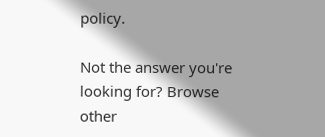policy.

Not the answer you're looking for? Browse other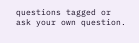questions tagged or ask your own question.